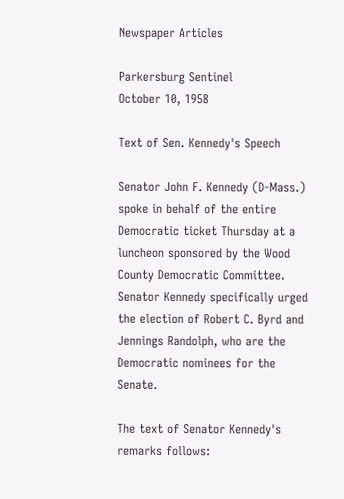Newspaper Articles

Parkersburg Sentinel
October 10, 1958

Text of Sen. Kennedy's Speech

Senator John F. Kennedy (D-Mass.) spoke in behalf of the entire Democratic ticket Thursday at a luncheon sponsored by the Wood County Democratic Committee. Senator Kennedy specifically urged the election of Robert C. Byrd and Jennings Randolph, who are the Democratic nominees for the Senate.

The text of Senator Kennedy's remarks follows: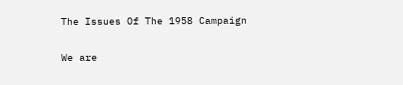The Issues Of The 1958 Campaign

We are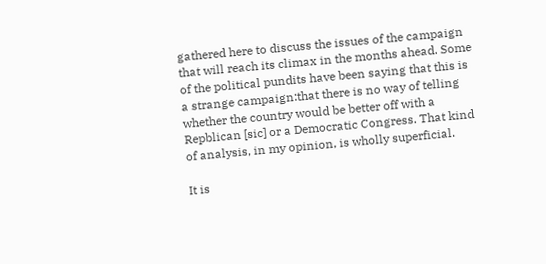gathered here to discuss the issues of the campaign that will reach its climax in the months ahead. Some of the political pundits have been saying that this is a strange campaign:that there is no way of telling whether the country would be better off with a Repblican [sic] or a Democratic Congress. That kind of analysis, in my opinion, is wholly superficial.

It is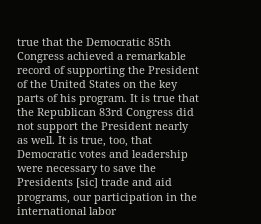true that the Democratic 85th Congress achieved a remarkable record of supporting the President of the United States on the key parts of his program. It is true that the Republican 83rd Congress did not support the President nearly as well. It is true, too, that Democratic votes and leadership were necessary to save the Presidents [sic] trade and aid programs, our participation in the international labor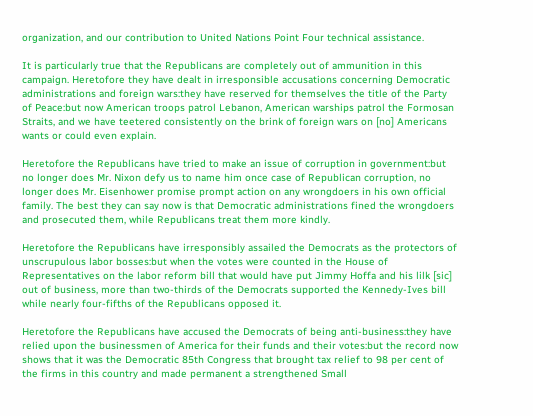organization, and our contribution to United Nations Point Four technical assistance.

It is particularly true that the Republicans are completely out of ammunition in this campaign. Heretofore they have dealt in irresponsible accusations concerning Democratic administrations and foreign wars:they have reserved for themselves the title of the Party of Peace:but now American troops patrol Lebanon, American warships patrol the Formosan Straits, and we have teetered consistently on the brink of foreign wars on [no] Americans wants or could even explain.

Heretofore the Republicans have tried to make an issue of corruption in government:but no longer does Mr. Nixon defy us to name him once case of Republican corruption, no longer does Mr. Eisenhower promise prompt action on any wrongdoers in his own official family. The best they can say now is that Democratic administrations fined the wrongdoers and prosecuted them, while Republicans treat them more kindly.

Heretofore the Republicans have irresponsibly assailed the Democrats as the protectors of unscrupulous labor bosses:but when the votes were counted in the House of Representatives on the labor reform bill that would have put Jimmy Hoffa and his lilk [sic] out of business, more than two-thirds of the Democrats supported the Kennedy-Ives bill while nearly four-fifths of the Republicans opposed it.

Heretofore the Republicans have accused the Democrats of being anti-business:they have relied upon the businessmen of America for their funds and their votes:but the record now shows that it was the Democratic 85th Congress that brought tax relief to 98 per cent of the firms in this country and made permanent a strengthened Small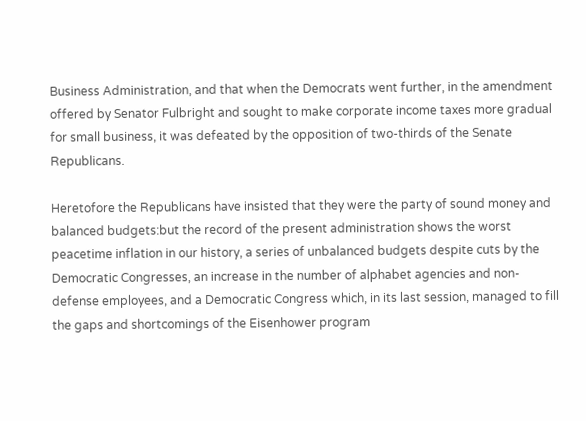Business Administration, and that when the Democrats went further, in the amendment offered by Senator Fulbright and sought to make corporate income taxes more gradual for small business, it was defeated by the opposition of two-thirds of the Senate Republicans.

Heretofore the Republicans have insisted that they were the party of sound money and balanced budgets:but the record of the present administration shows the worst peacetime inflation in our history, a series of unbalanced budgets despite cuts by the Democratic Congresses, an increase in the number of alphabet agencies and non-defense employees, and a Democratic Congress which, in its last session, managed to fill the gaps and shortcomings of the Eisenhower program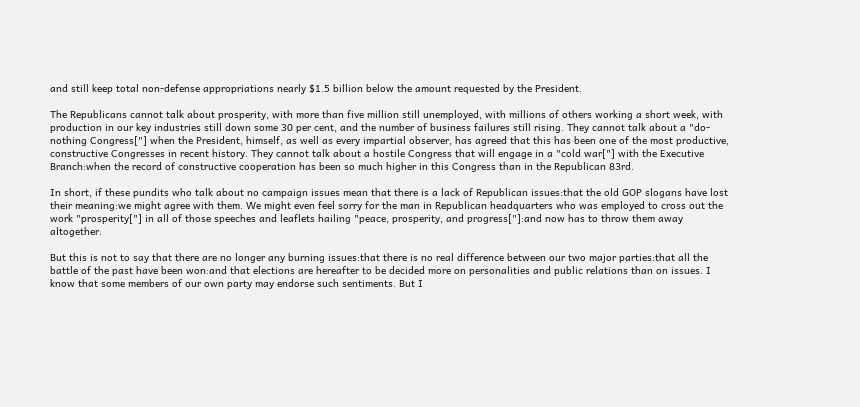and still keep total non-defense appropriations nearly $1.5 billion below the amount requested by the President.

The Republicans cannot talk about prosperity, with more than five million still unemployed, with millions of others working a short week, with production in our key industries still down some 30 per cent, and the number of business failures still rising. They cannot talk about a "do-nothing Congress["] when the President, himself, as well as every impartial observer, has agreed that this has been one of the most productive, constructive Congresses in recent history. They cannot talk about a hostile Congress that will engage in a "cold war["] with the Executive Branch:when the record of constructive cooperation has been so much higher in this Congress than in the Republican 83rd.

In short, if these pundits who talk about no campaign issues mean that there is a lack of Republican issues:that the old GOP slogans have lost their meaning:we might agree with them. We might even feel sorry for the man in Republican headquarters who was employed to cross out the work "prosperity["] in all of those speeches and leaflets hailing "peace, prosperity, and progress["]:and now has to throw them away altogether.

But this is not to say that there are no longer any burning issues:that there is no real difference between our two major parties:that all the battle of the past have been won:and that elections are hereafter to be decided more on personalities and public relations than on issues. I know that some members of our own party may endorse such sentiments. But I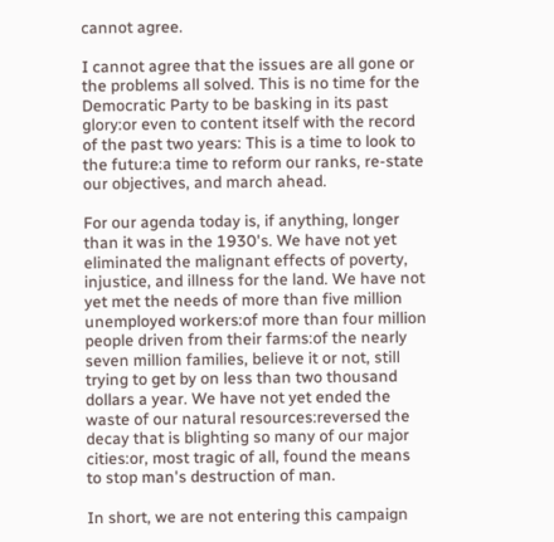cannot agree.

I cannot agree that the issues are all gone or the problems all solved. This is no time for the Democratic Party to be basking in its past glory:or even to content itself with the record of the past two years: This is a time to look to the future:a time to reform our ranks, re-state our objectives, and march ahead.

For our agenda today is, if anything, longer than it was in the 1930's. We have not yet eliminated the malignant effects of poverty, injustice, and illness for the land. We have not yet met the needs of more than five million unemployed workers:of more than four million people driven from their farms:of the nearly seven million families, believe it or not, still trying to get by on less than two thousand dollars a year. We have not yet ended the waste of our natural resources:reversed the decay that is blighting so many of our major cities:or, most tragic of all, found the means to stop man's destruction of man.

In short, we are not entering this campaign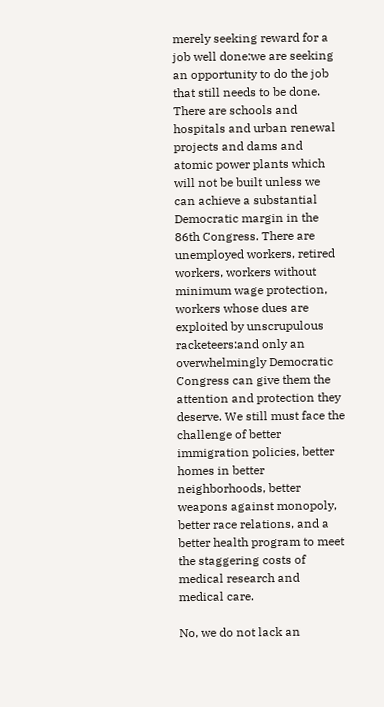merely seeking reward for a job well done:we are seeking an opportunity to do the job that still needs to be done. There are schools and hospitals and urban renewal projects and dams and atomic power plants which will not be built unless we can achieve a substantial Democratic margin in the 86th Congress. There are unemployed workers, retired workers, workers without minimum wage protection, workers whose dues are exploited by unscrupulous racketeers:and only an overwhelmingly Democratic Congress can give them the attention and protection they deserve. We still must face the challenge of better immigration policies, better homes in better neighborhoods, better weapons against monopoly, better race relations, and a better health program to meet the staggering costs of medical research and medical care.

No, we do not lack an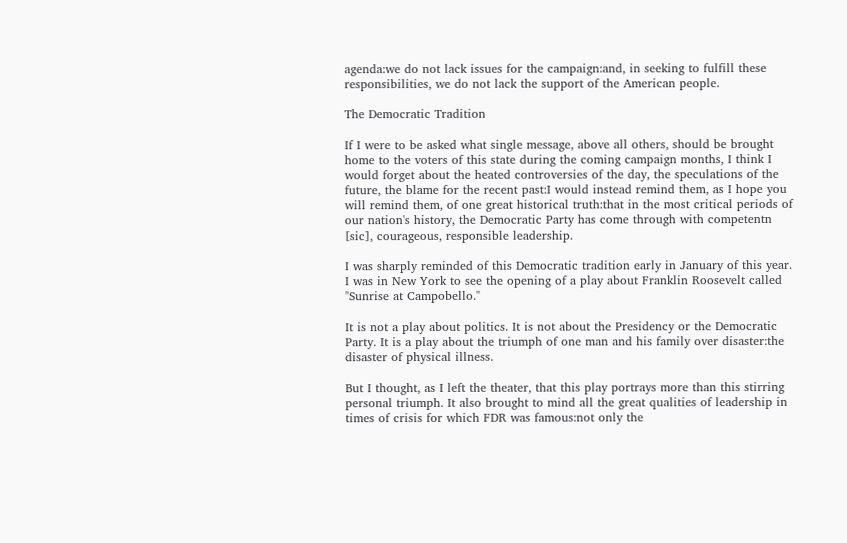agenda:we do not lack issues for the campaign:and, in seeking to fulfill these responsibilities, we do not lack the support of the American people.

The Democratic Tradition

If I were to be asked what single message, above all others, should be brought home to the voters of this state during the coming campaign months, I think I would forget about the heated controversies of the day, the speculations of the future, the blame for the recent past:I would instead remind them, as I hope you will remind them, of one great historical truth:that in the most critical periods of our nation's history, the Democratic Party has come through with competentn [sic], courageous, responsible leadership.

I was sharply reminded of this Democratic tradition early in January of this year. I was in New York to see the opening of a play about Franklin Roosevelt called "Sunrise at Campobello."

It is not a play about politics. It is not about the Presidency or the Democratic Party. It is a play about the triumph of one man and his family over disaster:the disaster of physical illness.

But I thought, as I left the theater, that this play portrays more than this stirring personal triumph. It also brought to mind all the great qualities of leadership in times of crisis for which FDR was famous:not only the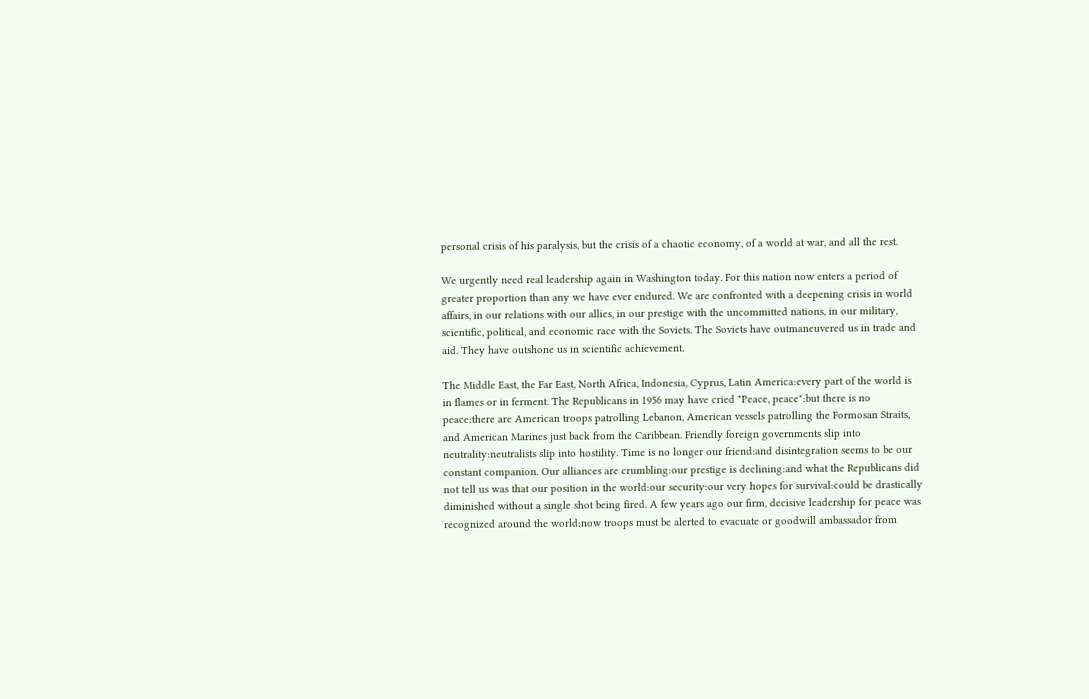personal crisis of his paralysis, but the crisis of a chaotic economy, of a world at war, and all the rest.

We urgently need real leadership again in Washington today. For this nation now enters a period of greater proportion than any we have ever endured. We are confronted with a deepening crisis in world affairs, in our relations with our allies, in our prestige with the uncommitted nations, in our military, scientific, political, and economic race with the Soviets. The Soviets have outmaneuvered us in trade and aid. They have outshone us in scientific achievement.

The Middle East, the Far East, North Africa, Indonesia, Cyprus, Latin America:every part of the world is in flames or in ferment. The Republicans in 1956 may have cried "Peace, peace":but there is no peace:there are American troops patrolling Lebanon, American vessels patrolling the Formosan Straits, and American Marines just back from the Caribbean. Friendly foreign governments slip into neutrality:neutralists slip into hostility. Time is no longer our friend:and disintegration seems to be our constant companion. Our alliances are crumbling:our prestige is declining:and what the Republicans did not tell us was that our position in the world:our security:our very hopes for survival:could be drastically diminished without a single shot being fired. A few years ago our firm, decisive leadership for peace was recognized around the world:now troops must be alerted to evacuate or goodwill ambassador from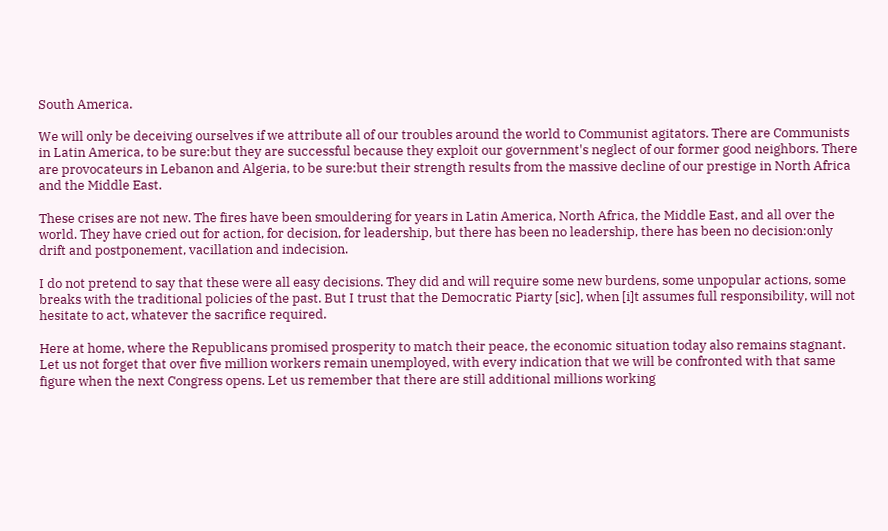South America.

We will only be deceiving ourselves if we attribute all of our troubles around the world to Communist agitators. There are Communists in Latin America, to be sure:but they are successful because they exploit our government's neglect of our former good neighbors. There are provocateurs in Lebanon and Algeria, to be sure:but their strength results from the massive decline of our prestige in North Africa and the Middle East.

These crises are not new. The fires have been smouldering for years in Latin America, North Africa, the Middle East, and all over the world. They have cried out for action, for decision, for leadership, but there has been no leadership, there has been no decision:only drift and postponement, vacillation and indecision.

I do not pretend to say that these were all easy decisions. They did and will require some new burdens, some unpopular actions, some breaks with the traditional policies of the past. But I trust that the Democratic Piarty [sic], when [i]t assumes full responsibility, will not hesitate to act, whatever the sacrifice required.

Here at home, where the Republicans promised prosperity to match their peace, the economic situation today also remains stagnant. Let us not forget that over five million workers remain unemployed, with every indication that we will be confronted with that same figure when the next Congress opens. Let us remember that there are still additional millions working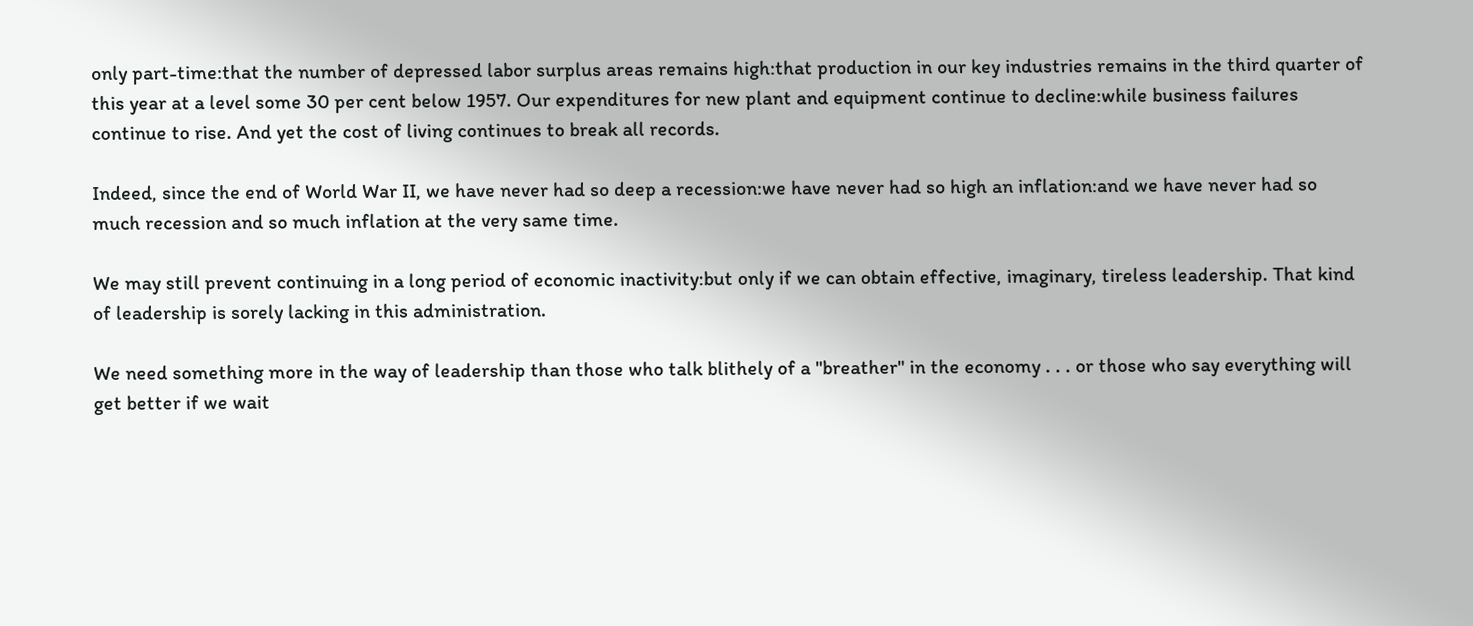only part-time:that the number of depressed labor surplus areas remains high:that production in our key industries remains in the third quarter of this year at a level some 30 per cent below 1957. Our expenditures for new plant and equipment continue to decline:while business failures continue to rise. And yet the cost of living continues to break all records.

Indeed, since the end of World War II, we have never had so deep a recession:we have never had so high an inflation:and we have never had so much recession and so much inflation at the very same time.

We may still prevent continuing in a long period of economic inactivity:but only if we can obtain effective, imaginary, tireless leadership. That kind of leadership is sorely lacking in this administration.

We need something more in the way of leadership than those who talk blithely of a "breather" in the economy . . . or those who say everything will get better if we wait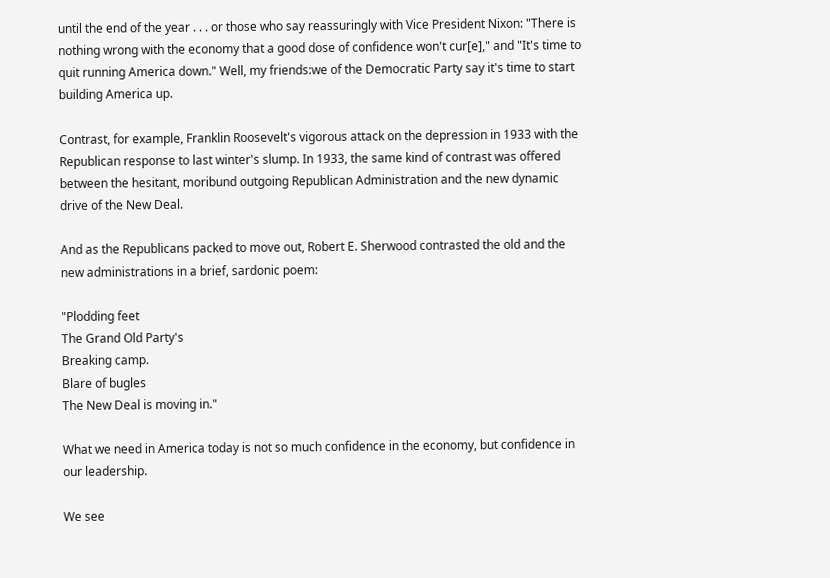until the end of the year . . . or those who say reassuringly with Vice President Nixon: "There is nothing wrong with the economy that a good dose of confidence won't cur[e]," and "It's time to quit running America down." Well, my friends:we of the Democratic Party say it's time to start building America up.

Contrast, for example, Franklin Roosevelt's vigorous attack on the depression in 1933 with the Republican response to last winter's slump. In 1933, the same kind of contrast was offered between the hesitant, moribund outgoing Republican Administration and the new dynamic drive of the New Deal.

And as the Republicans packed to move out, Robert E. Sherwood contrasted the old and the new administrations in a brief, sardonic poem:

"Plodding feet
The Grand Old Party's
Breaking camp.
Blare of bugles
The New Deal is moving in."

What we need in America today is not so much confidence in the economy, but confidence in our leadership.

We see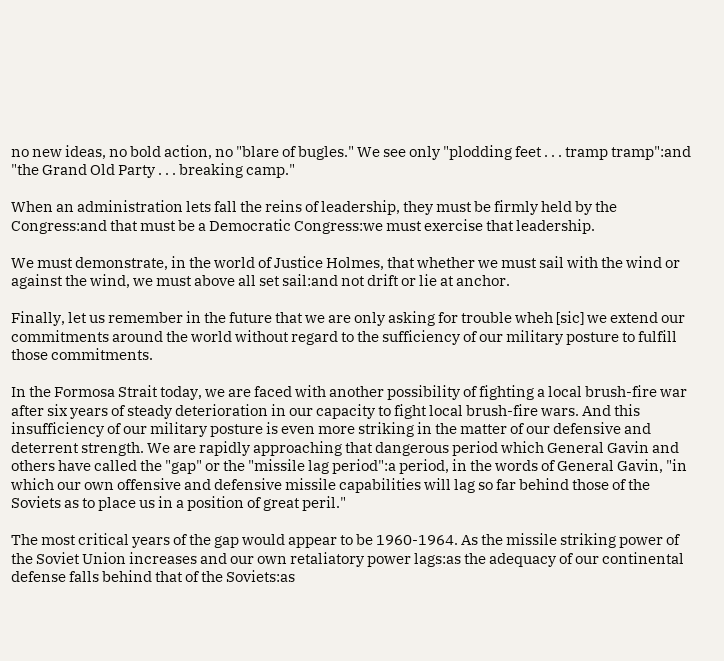no new ideas, no bold action, no "blare of bugles." We see only "plodding feet . . . tramp tramp":and "the Grand Old Party . . . breaking camp."

When an administration lets fall the reins of leadership, they must be firmly held by the Congress:and that must be a Democratic Congress:we must exercise that leadership.

We must demonstrate, in the world of Justice Holmes, that whether we must sail with the wind or against the wind, we must above all set sail:and not drift or lie at anchor.

Finally, let us remember in the future that we are only asking for trouble wheh [sic] we extend our commitments around the world without regard to the sufficiency of our military posture to fulfill those commitments.

In the Formosa Strait today, we are faced with another possibility of fighting a local brush-fire war after six years of steady deterioration in our capacity to fight local brush-fire wars. And this insufficiency of our military posture is even more striking in the matter of our defensive and deterrent strength. We are rapidly approaching that dangerous period which General Gavin and others have called the "gap" or the "missile lag period":a period, in the words of General Gavin, "in which our own offensive and defensive missile capabilities will lag so far behind those of the Soviets as to place us in a position of great peril."

The most critical years of the gap would appear to be 1960-1964. As the missile striking power of the Soviet Union increases and our own retaliatory power lags:as the adequacy of our continental defense falls behind that of the Soviets:as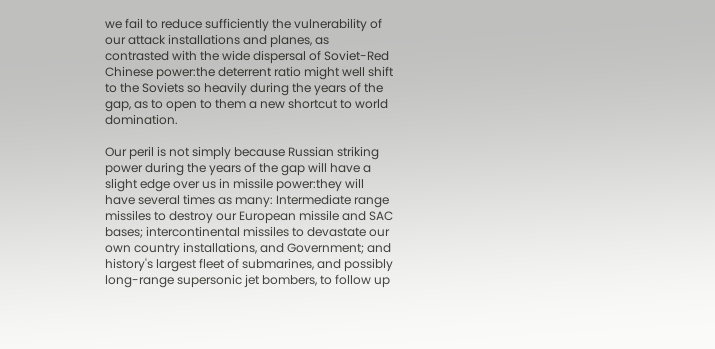we fail to reduce sufficiently the vulnerability of our attack installations and planes, as contrasted with the wide dispersal of Soviet-Red Chinese power:the deterrent ratio might well shift to the Soviets so heavily during the years of the gap, as to open to them a new shortcut to world domination.

Our peril is not simply because Russian striking power during the years of the gap will have a slight edge over us in missile power:they will have several times as many: Intermediate range missiles to destroy our European missile and SAC bases; intercontinental missiles to devastate our own country installations, and Government; and history's largest fleet of submarines, and possibly long-range supersonic jet bombers, to follow up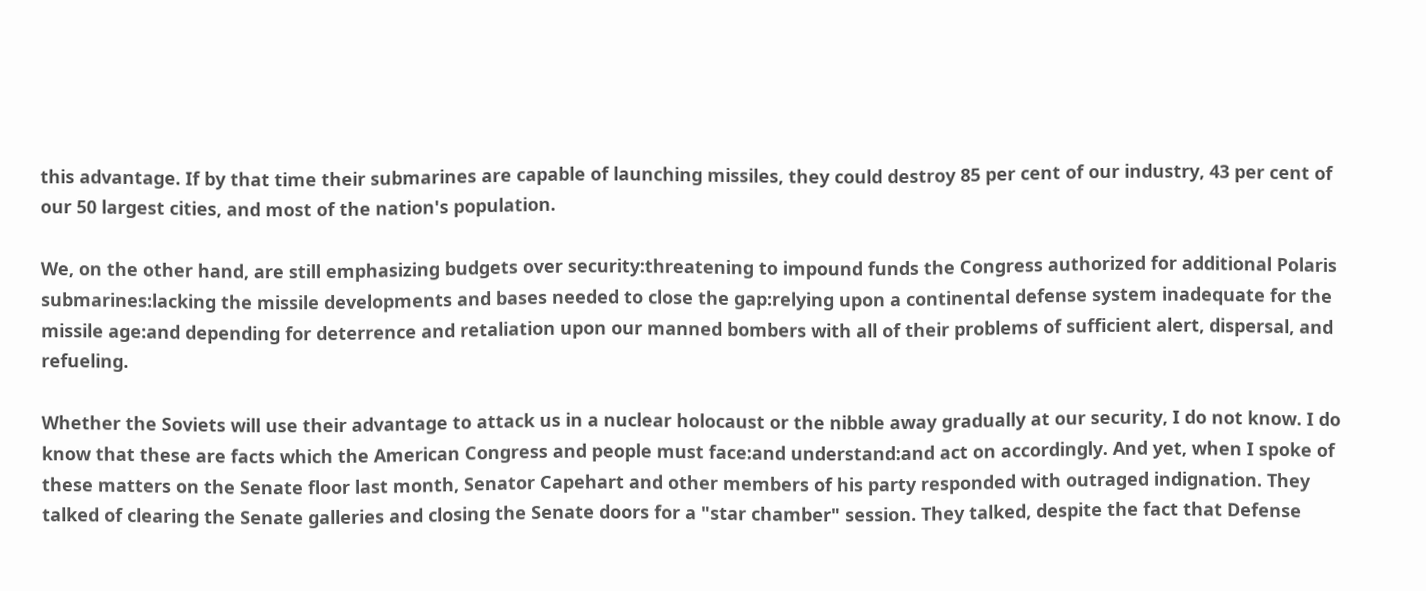this advantage. If by that time their submarines are capable of launching missiles, they could destroy 85 per cent of our industry, 43 per cent of our 50 largest cities, and most of the nation's population.

We, on the other hand, are still emphasizing budgets over security:threatening to impound funds the Congress authorized for additional Polaris submarines:lacking the missile developments and bases needed to close the gap:relying upon a continental defense system inadequate for the missile age:and depending for deterrence and retaliation upon our manned bombers with all of their problems of sufficient alert, dispersal, and refueling.

Whether the Soviets will use their advantage to attack us in a nuclear holocaust or the nibble away gradually at our security, I do not know. I do know that these are facts which the American Congress and people must face:and understand:and act on accordingly. And yet, when I spoke of these matters on the Senate floor last month, Senator Capehart and other members of his party responded with outraged indignation. They talked of clearing the Senate galleries and closing the Senate doors for a "star chamber" session. They talked, despite the fact that Defense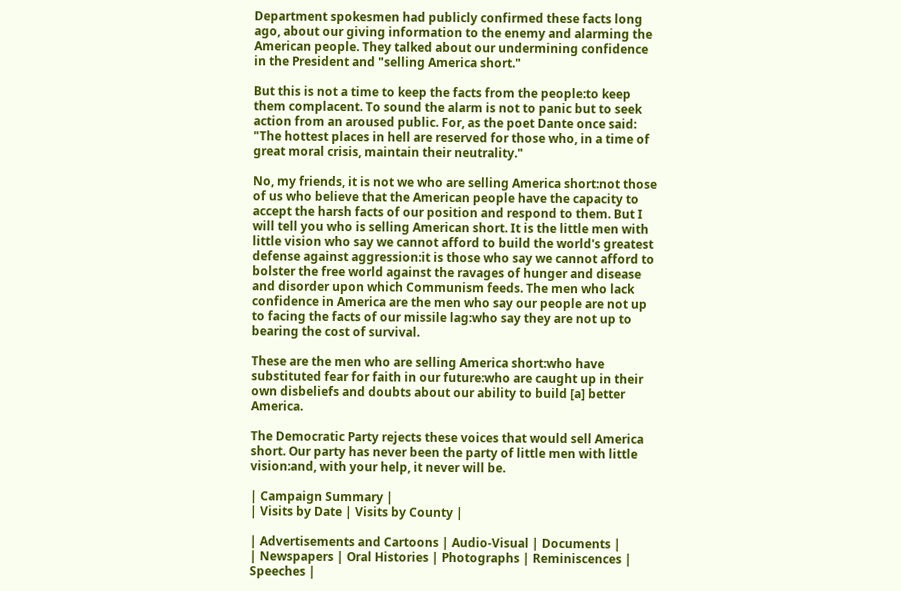Department spokesmen had publicly confirmed these facts long ago, about our giving information to the enemy and alarming the American people. They talked about our undermining confidence in the President and "selling America short."

But this is not a time to keep the facts from the people:to keep them complacent. To sound the alarm is not to panic but to seek action from an aroused public. For, as the poet Dante once said: "The hottest places in hell are reserved for those who, in a time of great moral crisis, maintain their neutrality."

No, my friends, it is not we who are selling America short:not those of us who believe that the American people have the capacity to accept the harsh facts of our position and respond to them. But I will tell you who is selling American short. It is the little men with little vision who say we cannot afford to build the world's greatest defense against aggression:it is those who say we cannot afford to bolster the free world against the ravages of hunger and disease and disorder upon which Communism feeds. The men who lack confidence in America are the men who say our people are not up to facing the facts of our missile lag:who say they are not up to bearing the cost of survival.

These are the men who are selling America short:who have substituted fear for faith in our future:who are caught up in their own disbeliefs and doubts about our ability to build [a] better America.

The Democratic Party rejects these voices that would sell America short. Our party has never been the party of little men with little vision:and, with your help, it never will be.

| Campaign Summary |
| Visits by Date | Visits by County |

| Advertisements and Cartoons | Audio-Visual | Documents |
| Newspapers | Oral Histories | Photographs | Reminiscences | Speeches |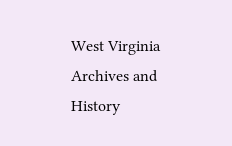West Virginia Archives and History